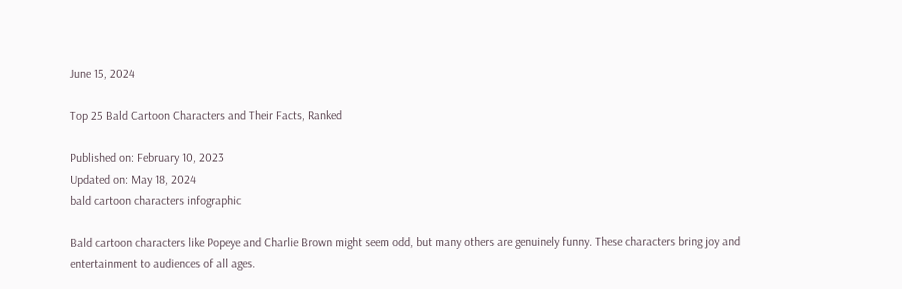June 15, 2024

Top 25 Bald Cartoon Characters and Their Facts, Ranked

Published on: February 10, 2023
Updated on: May 18, 2024
bald cartoon characters infographic

Bald cartoon characters like Popeye and Charlie Brown might seem odd, but many others are genuinely funny. These characters bring joy and entertainment to audiences of all ages.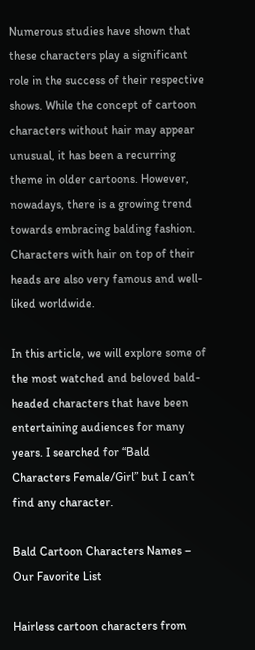Numerous studies have shown that these characters play a significant role in the success of their respective shows. While the concept of cartoon characters without hair may appear unusual, it has been a recurring theme in older cartoons. However, nowadays, there is a growing trend towards embracing balding fashion. Characters with hair on top of their heads are also very famous and well-liked worldwide.

In this article, we will explore some of the most watched and beloved bald-headed characters that have been entertaining audiences for many years. I searched for “Bald Characters Female/Girl” but I can’t find any character.

Bald Cartoon Characters Names – Our Favorite List

Hairless cartoon characters from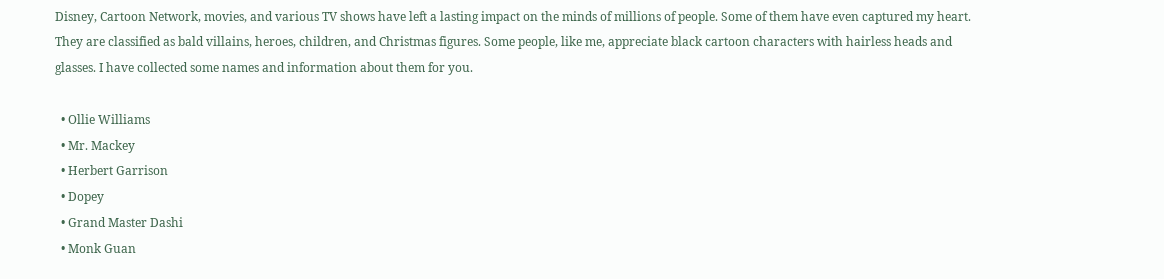Disney, Cartoon Network, movies, and various TV shows have left a lasting impact on the minds of millions of people. Some of them have even captured my heart. They are classified as bald villains, heroes, children, and Christmas figures. Some people, like me, appreciate black cartoon characters with hairless heads and glasses. I have collected some names and information about them for you.

  • Ollie Williams
  • Mr. Mackey
  • Herbert Garrison
  • Dopey
  • Grand Master Dashi
  • Monk Guan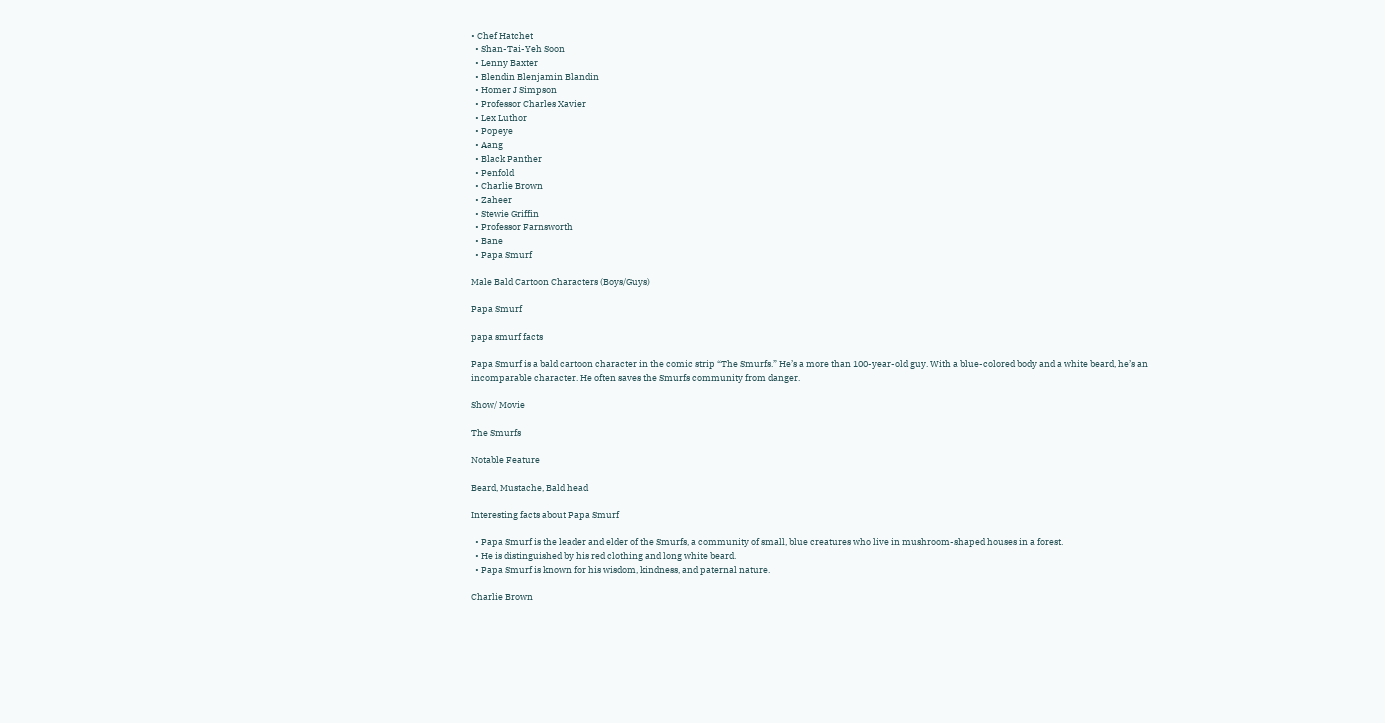• Chef Hatchet
  • Shan-Tai-Yeh Soon
  • Lenny Baxter
  • Blendin Blenjamin Blandin
  • Homer J Simpson
  • Professor Charles Xavier
  • Lex Luthor
  • Popeye
  • Aang
  • Black Panther
  • Penfold
  • Charlie Brown
  • Zaheer
  • Stewie Griffin
  • Professor Farnsworth
  • Bane
  • Papa Smurf

Male Bald Cartoon Characters (Boys/Guys)

Papa Smurf

papa smurf facts

Papa Smurf is a bald cartoon character in the comic strip “The Smurfs.” He’s a more than 100-year-old guy. With a blue-colored body and a white beard, he’s an incomparable character. He often saves the Smurfs community from danger.

Show/ Movie

The Smurfs

Notable Feature

Beard, Mustache, Bald head

Interesting facts about Papa Smurf

  • Papa Smurf is the leader and elder of the Smurfs, a community of small, blue creatures who live in mushroom-shaped houses in a forest.
  • He is distinguished by his red clothing and long white beard.
  • Papa Smurf is known for his wisdom, kindness, and paternal nature.

Charlie Brown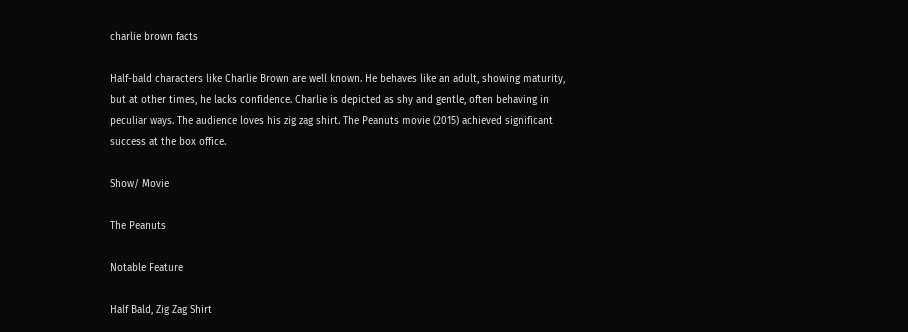charlie brown facts

Half-bald characters like Charlie Brown are well known. He behaves like an adult, showing maturity, but at other times, he lacks confidence. Charlie is depicted as shy and gentle, often behaving in peculiar ways. The audience loves his zig zag shirt. The Peanuts movie (2015) achieved significant success at the box office.

Show/ Movie

The Peanuts

Notable Feature

Half Bald, Zig Zag Shirt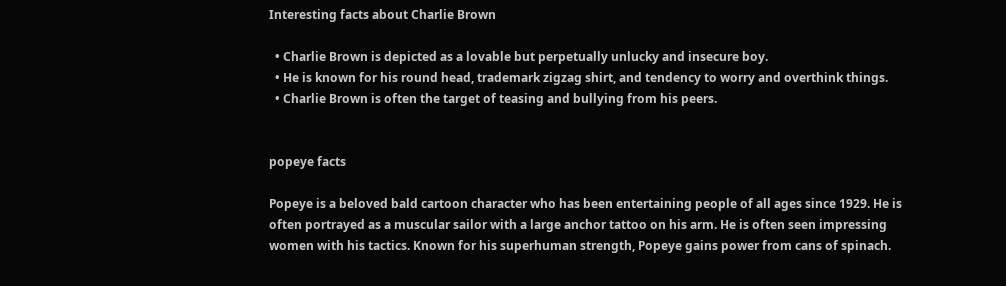Interesting facts about Charlie Brown

  • Charlie Brown is depicted as a lovable but perpetually unlucky and insecure boy.
  • He is known for his round head, trademark zigzag shirt, and tendency to worry and overthink things.
  • Charlie Brown is often the target of teasing and bullying from his peers.


popeye facts

Popeye is a beloved bald cartoon character who has been entertaining people of all ages since 1929. He is often portrayed as a muscular sailor with a large anchor tattoo on his arm. He is often seen impressing women with his tactics. Known for his superhuman strength, Popeye gains power from cans of spinach.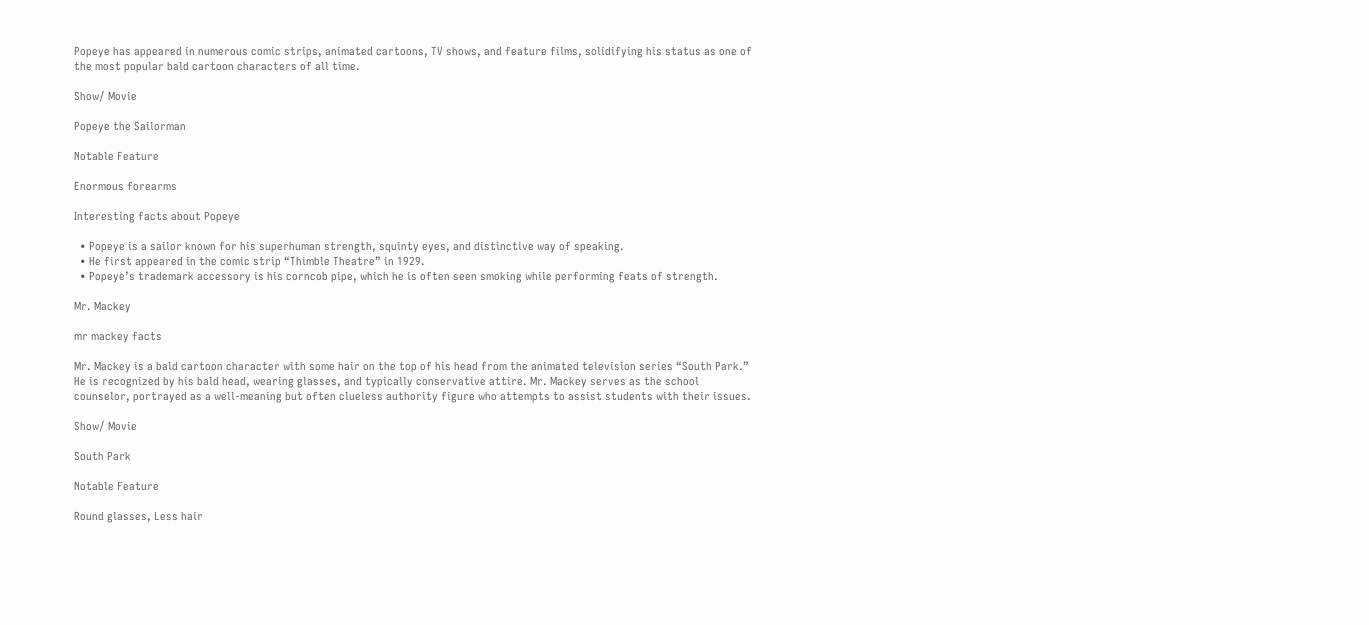Popeye has appeared in numerous comic strips, animated cartoons, TV shows, and feature films, solidifying his status as one of the most popular bald cartoon characters of all time.

Show/ Movie

Popeye the Sailorman

Notable Feature

Enormous forearms

Interesting facts about Popeye

  • Popeye is a sailor known for his superhuman strength, squinty eyes, and distinctive way of speaking.
  • He first appeared in the comic strip “Thimble Theatre” in 1929.
  • Popeye’s trademark accessory is his corncob pipe, which he is often seen smoking while performing feats of strength.

Mr. Mackey

mr mackey facts

Mr. Mackey is a bald cartoon character with some hair on the top of his head from the animated television series “South Park.” He is recognized by his bald head, wearing glasses, and typically conservative attire. Mr. Mackey serves as the school counselor, portrayed as a well-meaning but often clueless authority figure who attempts to assist students with their issues.

Show/ Movie

South Park

Notable Feature

Round glasses, Less hair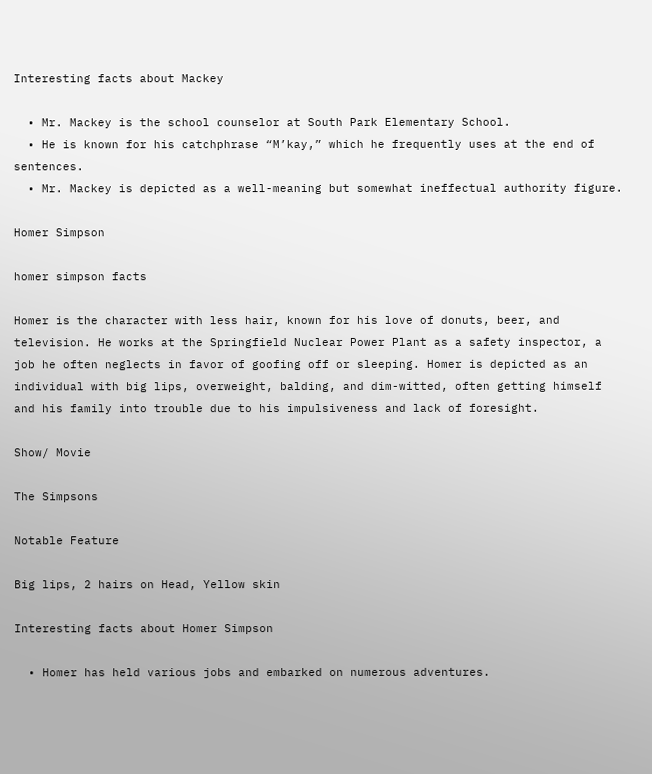Interesting facts about Mackey

  • Mr. Mackey is the school counselor at South Park Elementary School.
  • He is known for his catchphrase “M’kay,” which he frequently uses at the end of sentences.
  • Mr. Mackey is depicted as a well-meaning but somewhat ineffectual authority figure.

Homer Simpson

homer simpson facts

Homer is the character with less hair, known for his love of donuts, beer, and television. He works at the Springfield Nuclear Power Plant as a safety inspector, a job he often neglects in favor of goofing off or sleeping. Homer is depicted as an individual with big lips, overweight, balding, and dim-witted, often getting himself and his family into trouble due to his impulsiveness and lack of foresight.

Show/ Movie

The Simpsons

Notable Feature

Big lips, 2 hairs on Head, Yellow skin

Interesting facts about Homer Simpson

  • Homer has held various jobs and embarked on numerous adventures.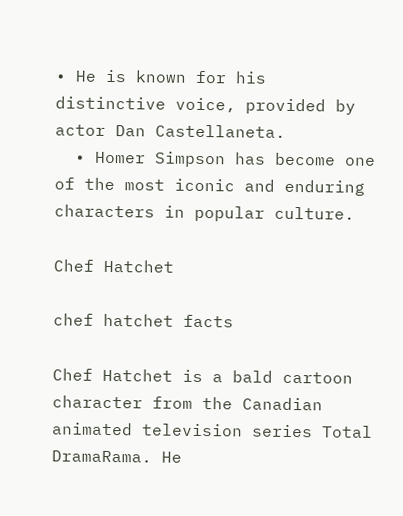• He is known for his distinctive voice, provided by actor Dan Castellaneta.
  • Homer Simpson has become one of the most iconic and enduring characters in popular culture.

Chef Hatchet

chef hatchet facts

Chef Hatchet is a bald cartoon character from the Canadian animated television series Total DramaRama. He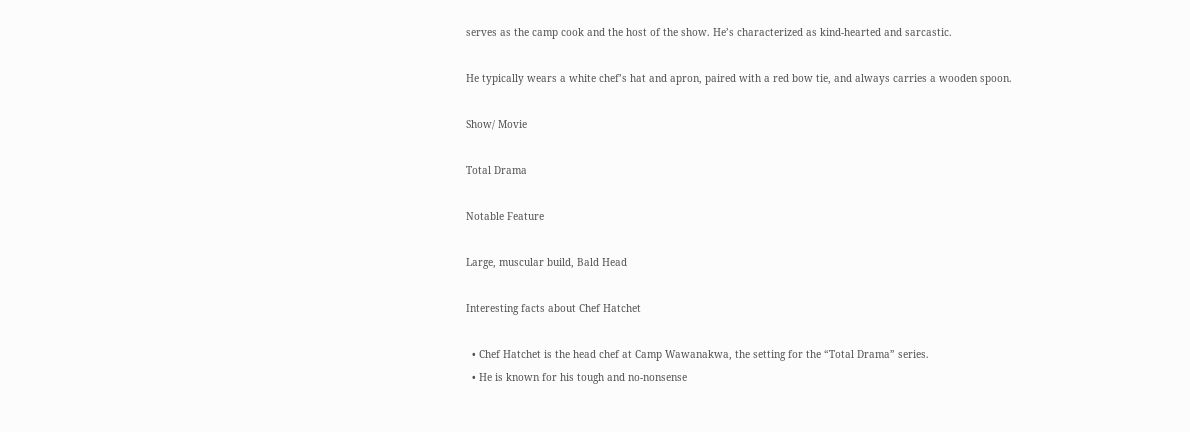serves as the camp cook and the host of the show. He’s characterized as kind-hearted and sarcastic.

He typically wears a white chef’s hat and apron, paired with a red bow tie, and always carries a wooden spoon.

Show/ Movie

Total Drama

Notable Feature

Large, muscular build, Bald Head

Interesting facts about Chef Hatchet

  • Chef Hatchet is the head chef at Camp Wawanakwa, the setting for the “Total Drama” series.
  • He is known for his tough and no-nonsense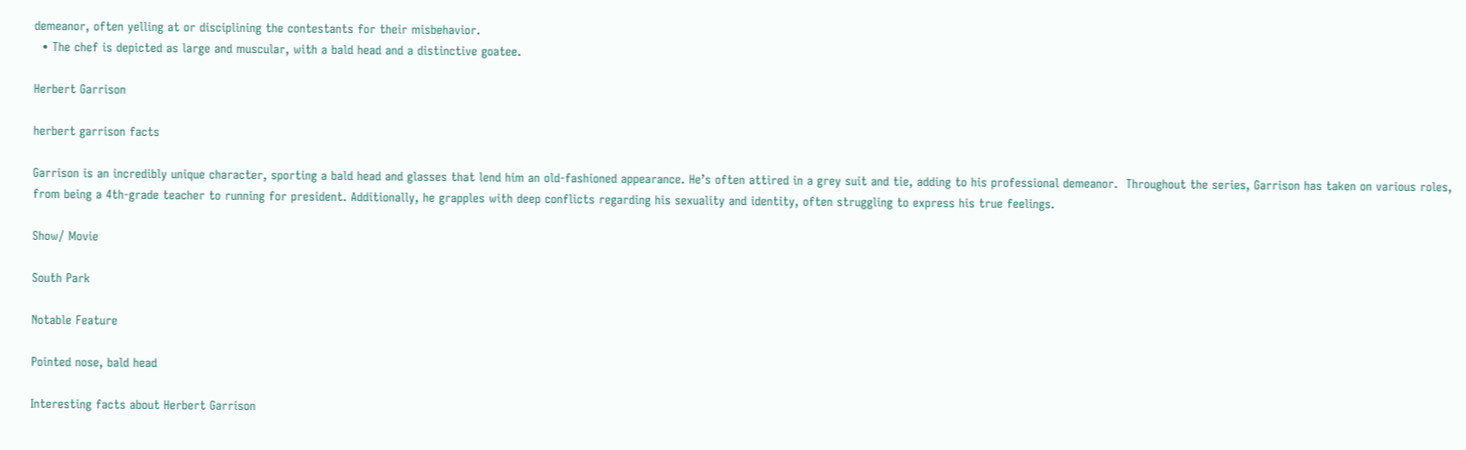demeanor, often yelling at or disciplining the contestants for their misbehavior.
  • The chef is depicted as large and muscular, with a bald head and a distinctive goatee.

Herbert Garrison

herbert garrison facts

Garrison is an incredibly unique character, sporting a bald head and glasses that lend him an old-fashioned appearance. He’s often attired in a grey suit and tie, adding to his professional demeanor.  Throughout the series, Garrison has taken on various roles, from being a 4th-grade teacher to running for president. Additionally, he grapples with deep conflicts regarding his sexuality and identity, often struggling to express his true feelings.

Show/ Movie

South Park

Notable Feature

Pointed nose, bald head

Interesting facts about Herbert Garrison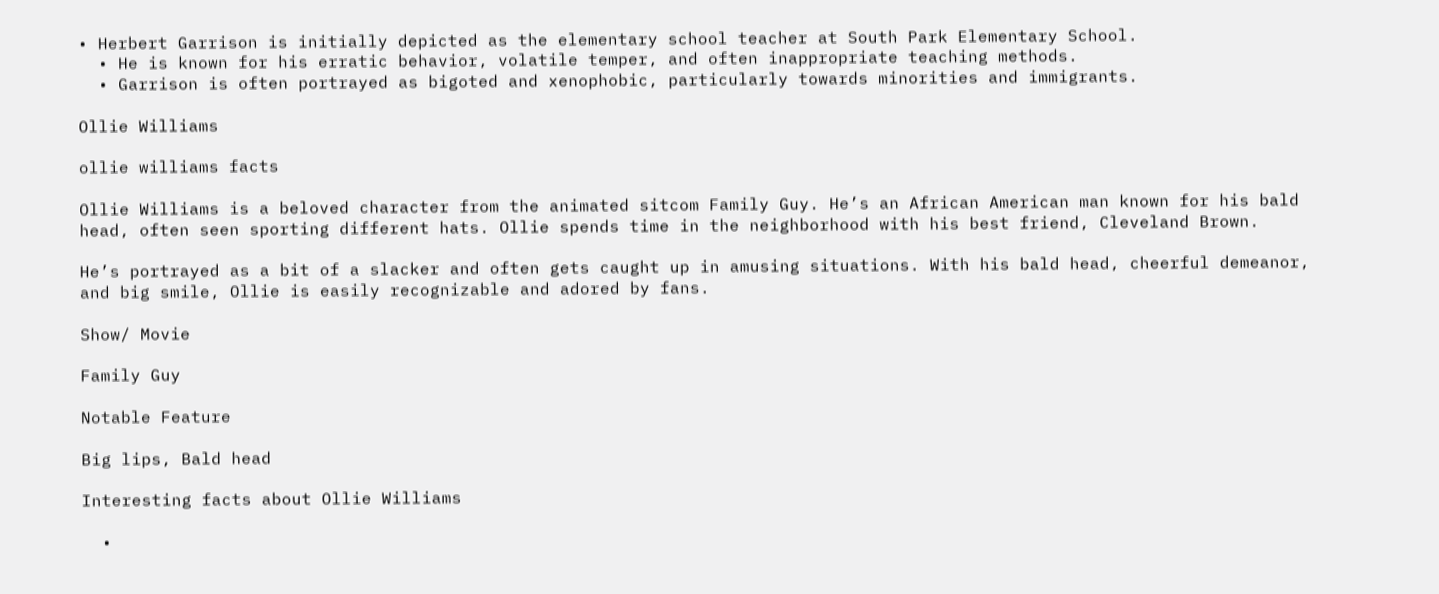• Herbert Garrison is initially depicted as the elementary school teacher at South Park Elementary School.
  • He is known for his erratic behavior, volatile temper, and often inappropriate teaching methods.
  • Garrison is often portrayed as bigoted and xenophobic, particularly towards minorities and immigrants.

Ollie Williams

ollie williams facts

Ollie Williams is a beloved character from the animated sitcom Family Guy. He’s an African American man known for his bald head, often seen sporting different hats. Ollie spends time in the neighborhood with his best friend, Cleveland Brown.

He’s portrayed as a bit of a slacker and often gets caught up in amusing situations. With his bald head, cheerful demeanor, and big smile, Ollie is easily recognizable and adored by fans.

Show/ Movie

Family Guy

Notable Feature

Big lips, Bald head

Interesting facts about Ollie Williams

  •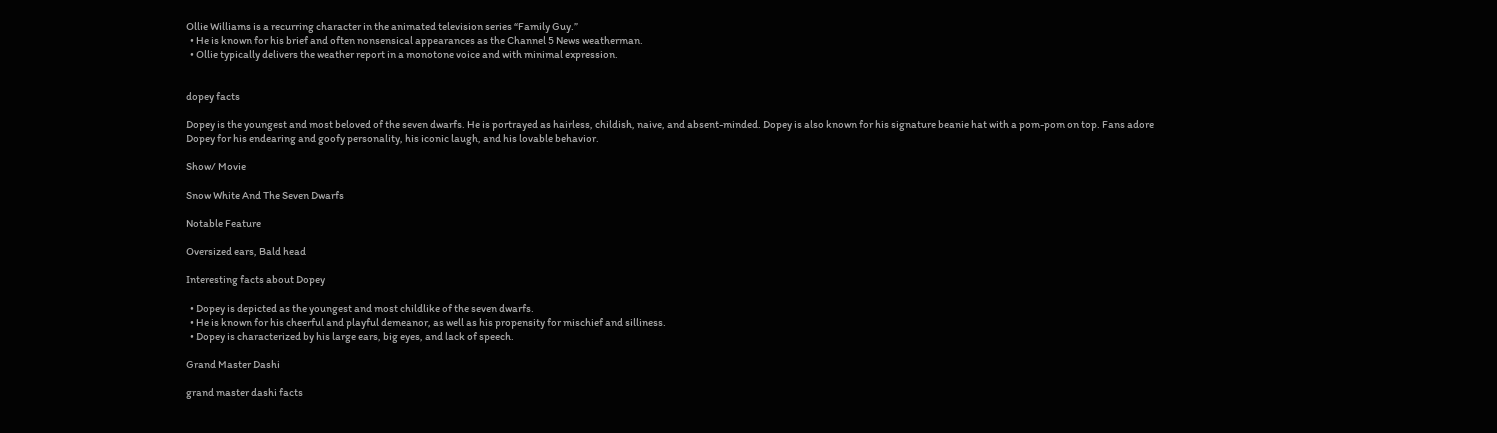Ollie Williams is a recurring character in the animated television series “Family Guy.”
  • He is known for his brief and often nonsensical appearances as the Channel 5 News weatherman.
  • Ollie typically delivers the weather report in a monotone voice and with minimal expression.


dopey facts

Dopey is the youngest and most beloved of the seven dwarfs. He is portrayed as hairless, childish, naive, and absent-minded. Dopey is also known for his signature beanie hat with a pom-pom on top. Fans adore Dopey for his endearing and goofy personality, his iconic laugh, and his lovable behavior.

Show/ Movie

Snow White And The Seven Dwarfs

Notable Feature

Oversized ears, Bald head

Interesting facts about Dopey

  • Dopey is depicted as the youngest and most childlike of the seven dwarfs.
  • He is known for his cheerful and playful demeanor, as well as his propensity for mischief and silliness.
  • Dopey is characterized by his large ears, big eyes, and lack of speech.

Grand Master Dashi

grand master dashi facts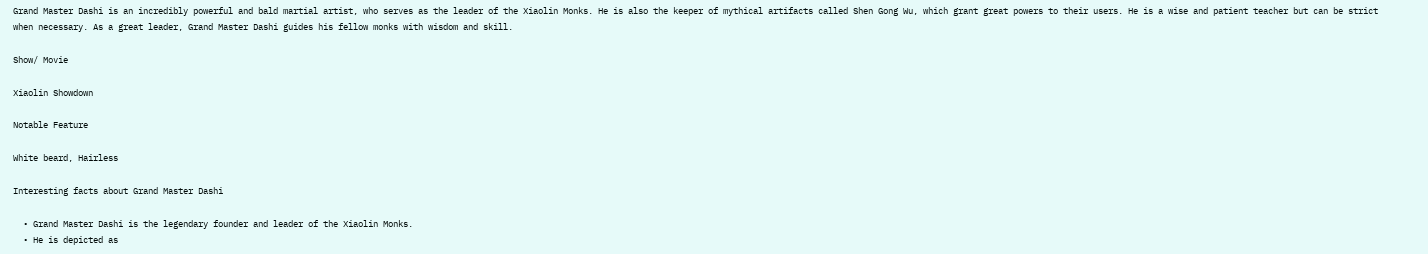Grand Master Dashi is an incredibly powerful and bald martial artist, who serves as the leader of the Xiaolin Monks. He is also the keeper of mythical artifacts called Shen Gong Wu, which grant great powers to their users. He is a wise and patient teacher but can be strict when necessary. As a great leader, Grand Master Dashi guides his fellow monks with wisdom and skill.

Show/ Movie

Xiaolin Showdown

Notable Feature

White beard, Hairless

Interesting facts about Grand Master Dashi

  • Grand Master Dashi is the legendary founder and leader of the Xiaolin Monks.
  • He is depicted as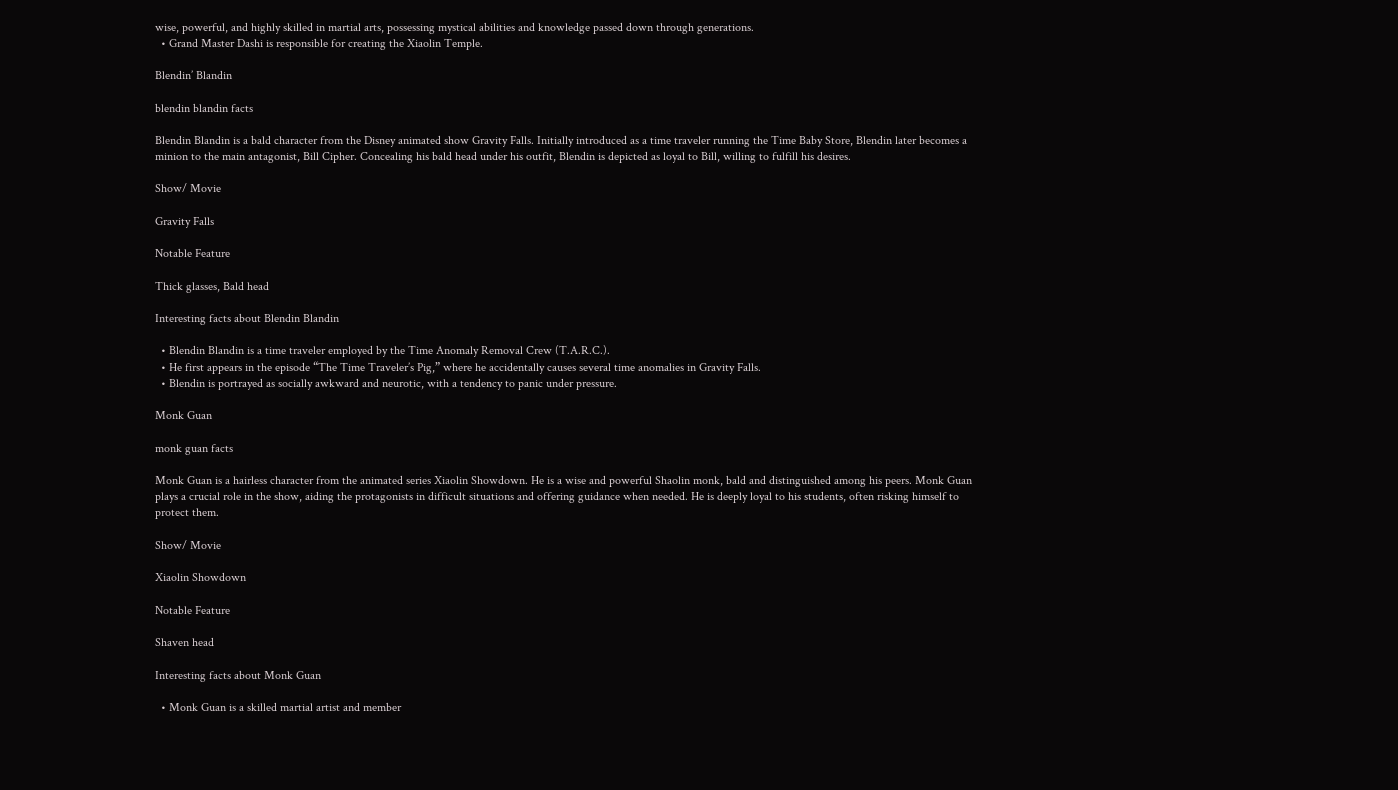wise, powerful, and highly skilled in martial arts, possessing mystical abilities and knowledge passed down through generations.
  • Grand Master Dashi is responsible for creating the Xiaolin Temple.

Blendin’ Blandin

blendin blandin facts

Blendin Blandin is a bald character from the Disney animated show Gravity Falls. Initially introduced as a time traveler running the Time Baby Store, Blendin later becomes a minion to the main antagonist, Bill Cipher. Concealing his bald head under his outfit, Blendin is depicted as loyal to Bill, willing to fulfill his desires.

Show/ Movie

Gravity Falls

Notable Feature

Thick glasses, Bald head

Interesting facts about Blendin Blandin

  • Blendin Blandin is a time traveler employed by the Time Anomaly Removal Crew (T.A.R.C.).
  • He first appears in the episode “The Time Traveler’s Pig,” where he accidentally causes several time anomalies in Gravity Falls.
  • Blendin is portrayed as socially awkward and neurotic, with a tendency to panic under pressure.

Monk Guan

monk guan facts

Monk Guan is a hairless character from the animated series Xiaolin Showdown. He is a wise and powerful Shaolin monk, bald and distinguished among his peers. Monk Guan plays a crucial role in the show, aiding the protagonists in difficult situations and offering guidance when needed. He is deeply loyal to his students, often risking himself to protect them.

Show/ Movie

Xiaolin Showdown

Notable Feature

Shaven head

Interesting facts about Monk Guan

  • Monk Guan is a skilled martial artist and member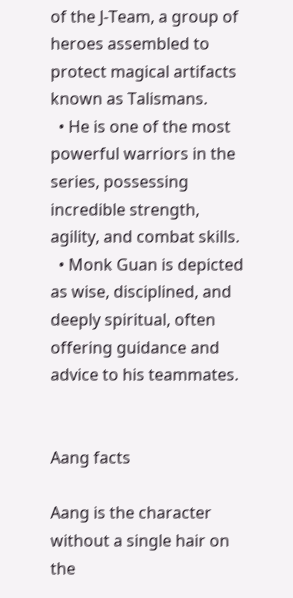of the J-Team, a group of heroes assembled to protect magical artifacts known as Talismans.
  • He is one of the most powerful warriors in the series, possessing incredible strength, agility, and combat skills.
  • Monk Guan is depicted as wise, disciplined, and deeply spiritual, often offering guidance and advice to his teammates.


Aang facts

Aang is the character without a single hair on the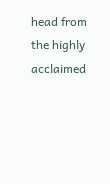head from the highly acclaimed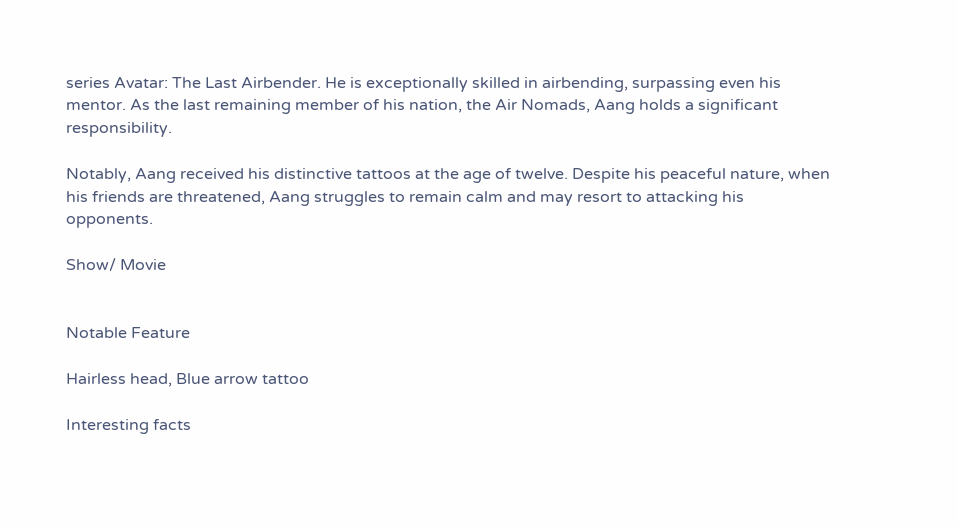series Avatar: The Last Airbender. He is exceptionally skilled in airbending, surpassing even his mentor. As the last remaining member of his nation, the Air Nomads, Aang holds a significant responsibility.

Notably, Aang received his distinctive tattoos at the age of twelve. Despite his peaceful nature, when his friends are threatened, Aang struggles to remain calm and may resort to attacking his opponents.

Show/ Movie


Notable Feature

Hairless head, Blue arrow tattoo

Interesting facts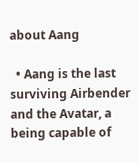about Aang

  • Aang is the last surviving Airbender and the Avatar, a being capable of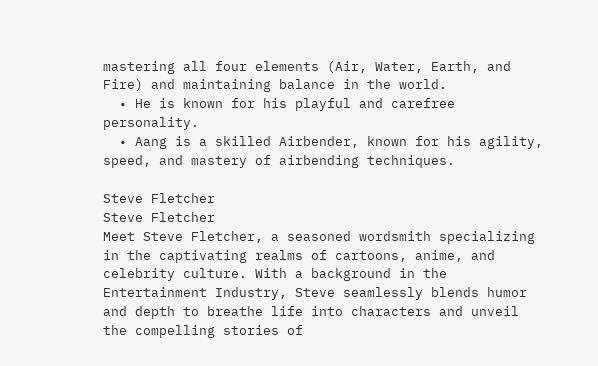mastering all four elements (Air, Water, Earth, and Fire) and maintaining balance in the world.
  • He is known for his playful and carefree personality.
  • Aang is a skilled Airbender, known for his agility, speed, and mastery of airbending techniques.

Steve Fletcher
Steve Fletcher
Meet Steve Fletcher, a seasoned wordsmith specializing in the captivating realms of cartoons, anime, and celebrity culture. With a background in the Entertainment Industry, Steve seamlessly blends humor and depth to breathe life into characters and unveil the compelling stories of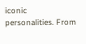iconic personalities. From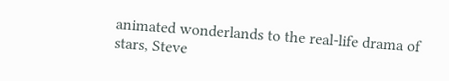animated wonderlands to the real-life drama of stars, Steve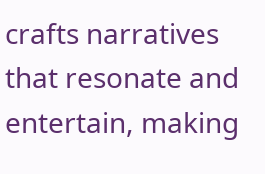crafts narratives that resonate and entertain, making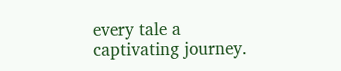every tale a captivating journey.